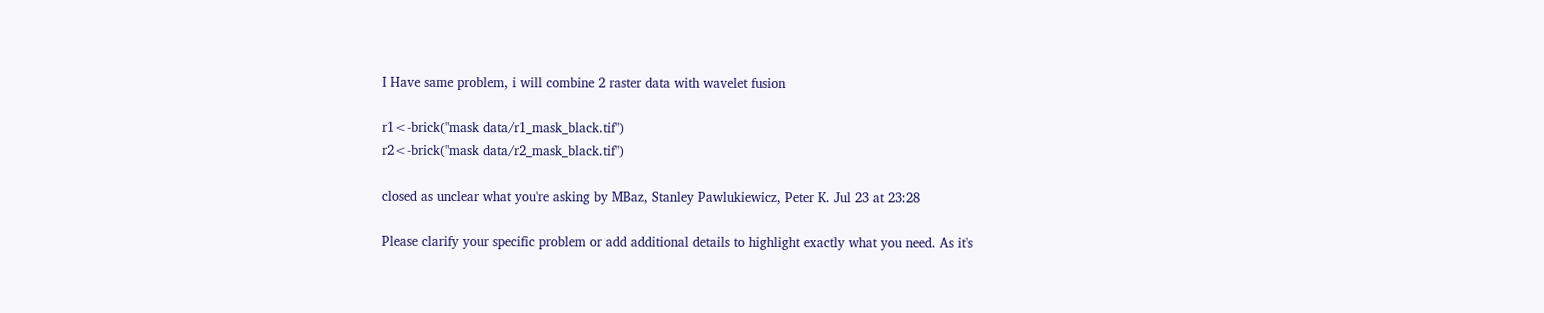I Have same problem, i will combine 2 raster data with wavelet fusion

r1<-brick("mask data/r1_mask_black.tif")
r2<-brick("mask data/r2_mask_black.tif")

closed as unclear what you're asking by MBaz, Stanley Pawlukiewicz, Peter K. Jul 23 at 23:28

Please clarify your specific problem or add additional details to highlight exactly what you need. As it's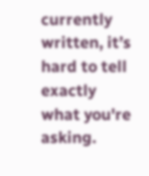currently written, it’s hard to tell exactly what you're asking.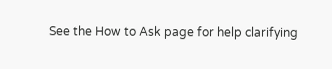See the How to Ask page for help clarifying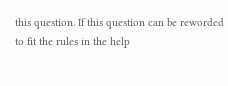this question. If this question can be reworded to fit the rules in the help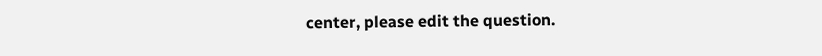center, please edit the question.